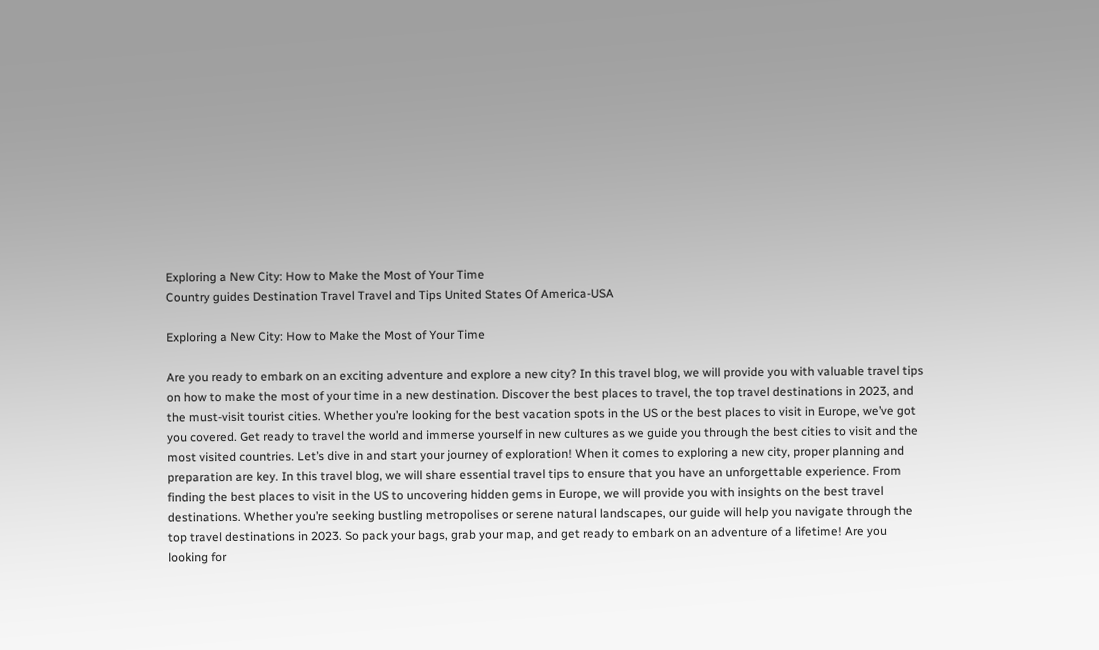Exploring a New City: How to Make the Most of Your Time
Country guides Destination Travel Travel and Tips United States Of America-USA

Exploring a New City: How to Make the Most of Your Time

Are you ready to embark on an exciting adventure and explore a new city? In this travel blog, we will provide you with valuable travel tips on how to make the most of your time in a new destination. Discover the best places to travel, the top travel destinations in 2023, and the must-visit tourist cities. Whether you’re looking for the best vacation spots in the US or the best places to visit in Europe, we’ve got you covered. Get ready to travel the world and immerse yourself in new cultures as we guide you through the best cities to visit and the most visited countries. Let’s dive in and start your journey of exploration! When it comes to exploring a new city, proper planning and preparation are key. In this travel blog, we will share essential travel tips to ensure that you have an unforgettable experience. From finding the best places to visit in the US to uncovering hidden gems in Europe, we will provide you with insights on the best travel destinations. Whether you’re seeking bustling metropolises or serene natural landscapes, our guide will help you navigate through the top travel destinations in 2023. So pack your bags, grab your map, and get ready to embark on an adventure of a lifetime! Are you looking for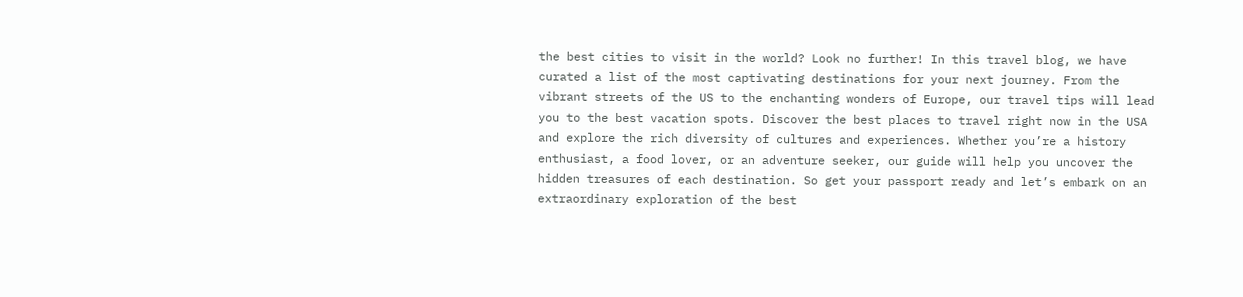the best cities to visit in the world? Look no further! In this travel blog, we have curated a list of the most captivating destinations for your next journey. From the vibrant streets of the US to the enchanting wonders of Europe, our travel tips will lead you to the best vacation spots. Discover the best places to travel right now in the USA and explore the rich diversity of cultures and experiences. Whether you’re a history enthusiast, a food lover, or an adventure seeker, our guide will help you uncover the hidden treasures of each destination. So get your passport ready and let’s embark on an extraordinary exploration of the best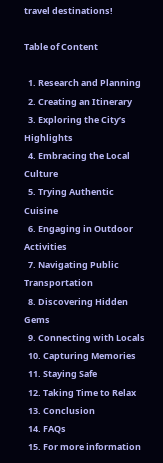travel destinations!

Table of Content

  1. Research and Planning
  2. Creating an Itinerary
  3. Exploring the City’s Highlights
  4. Embracing the Local Culture
  5. Trying Authentic Cuisine
  6. Engaging in Outdoor Activities
  7. Navigating Public Transportation
  8. Discovering Hidden Gems
  9. Connecting with Locals
  10. Capturing Memories
  11. Staying Safe
  12. Taking Time to Relax
  13. Conclusion
  14. FAQs
  15. For more information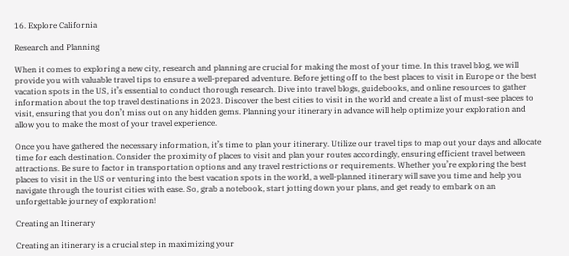16. Explore California

Research and Planning

When it comes to exploring a new city, research and planning are crucial for making the most of your time. In this travel blog, we will provide you with valuable travel tips to ensure a well-prepared adventure. Before jetting off to the best places to visit in Europe or the best vacation spots in the US, it’s essential to conduct thorough research. Dive into travel blogs, guidebooks, and online resources to gather information about the top travel destinations in 2023. Discover the best cities to visit in the world and create a list of must-see places to visit, ensuring that you don’t miss out on any hidden gems. Planning your itinerary in advance will help optimize your exploration and allow you to make the most of your travel experience.

Once you have gathered the necessary information, it’s time to plan your itinerary. Utilize our travel tips to map out your days and allocate time for each destination. Consider the proximity of places to visit and plan your routes accordingly, ensuring efficient travel between attractions. Be sure to factor in transportation options and any travel restrictions or requirements. Whether you’re exploring the best places to visit in the US or venturing into the best vacation spots in the world, a well-planned itinerary will save you time and help you navigate through the tourist cities with ease. So, grab a notebook, start jotting down your plans, and get ready to embark on an unforgettable journey of exploration!

Creating an Itinerary

Creating an itinerary is a crucial step in maximizing your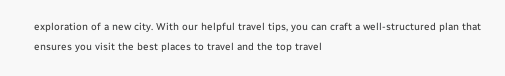exploration of a new city. With our helpful travel tips, you can craft a well-structured plan that ensures you visit the best places to travel and the top travel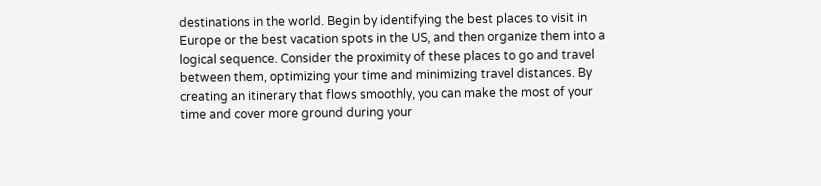destinations in the world. Begin by identifying the best places to visit in Europe or the best vacation spots in the US, and then organize them into a logical sequence. Consider the proximity of these places to go and travel between them, optimizing your time and minimizing travel distances. By creating an itinerary that flows smoothly, you can make the most of your time and cover more ground during your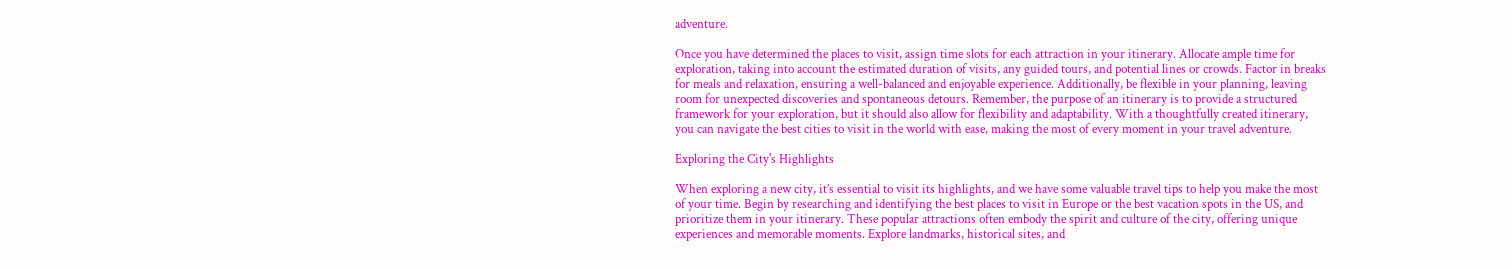adventure.

Once you have determined the places to visit, assign time slots for each attraction in your itinerary. Allocate ample time for exploration, taking into account the estimated duration of visits, any guided tours, and potential lines or crowds. Factor in breaks for meals and relaxation, ensuring a well-balanced and enjoyable experience. Additionally, be flexible in your planning, leaving room for unexpected discoveries and spontaneous detours. Remember, the purpose of an itinerary is to provide a structured framework for your exploration, but it should also allow for flexibility and adaptability. With a thoughtfully created itinerary, you can navigate the best cities to visit in the world with ease, making the most of every moment in your travel adventure.

Exploring the City's Highlights

When exploring a new city, it’s essential to visit its highlights, and we have some valuable travel tips to help you make the most of your time. Begin by researching and identifying the best places to visit in Europe or the best vacation spots in the US, and prioritize them in your itinerary. These popular attractions often embody the spirit and culture of the city, offering unique experiences and memorable moments. Explore landmarks, historical sites, and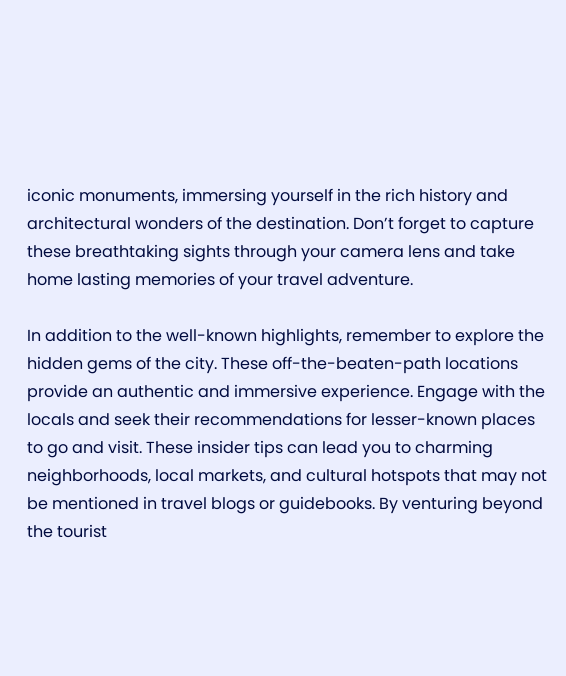iconic monuments, immersing yourself in the rich history and architectural wonders of the destination. Don’t forget to capture these breathtaking sights through your camera lens and take home lasting memories of your travel adventure.

In addition to the well-known highlights, remember to explore the hidden gems of the city. These off-the-beaten-path locations provide an authentic and immersive experience. Engage with the locals and seek their recommendations for lesser-known places to go and visit. These insider tips can lead you to charming neighborhoods, local markets, and cultural hotspots that may not be mentioned in travel blogs or guidebooks. By venturing beyond the tourist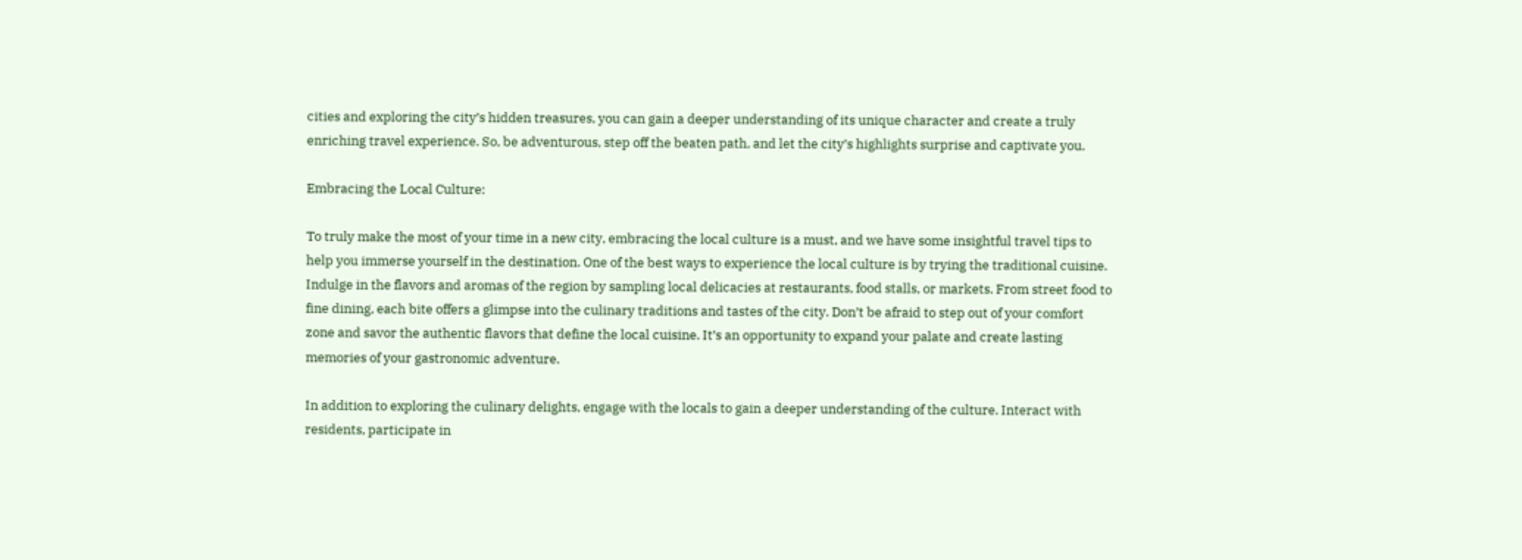cities and exploring the city’s hidden treasures, you can gain a deeper understanding of its unique character and create a truly enriching travel experience. So, be adventurous, step off the beaten path, and let the city’s highlights surprise and captivate you.

Embracing the Local Culture:

To truly make the most of your time in a new city, embracing the local culture is a must, and we have some insightful travel tips to help you immerse yourself in the destination. One of the best ways to experience the local culture is by trying the traditional cuisine. Indulge in the flavors and aromas of the region by sampling local delicacies at restaurants, food stalls, or markets. From street food to fine dining, each bite offers a glimpse into the culinary traditions and tastes of the city. Don’t be afraid to step out of your comfort zone and savor the authentic flavors that define the local cuisine. It’s an opportunity to expand your palate and create lasting memories of your gastronomic adventure.

In addition to exploring the culinary delights, engage with the locals to gain a deeper understanding of the culture. Interact with residents, participate in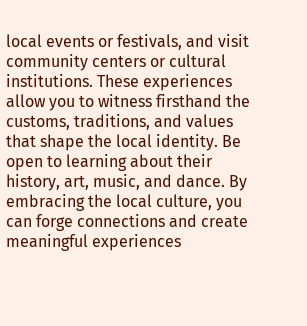local events or festivals, and visit community centers or cultural institutions. These experiences allow you to witness firsthand the customs, traditions, and values that shape the local identity. Be open to learning about their history, art, music, and dance. By embracing the local culture, you can forge connections and create meaningful experiences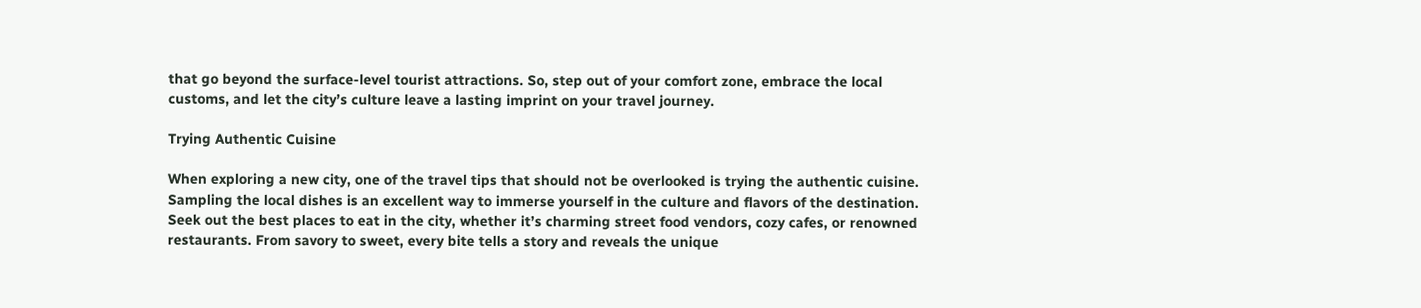that go beyond the surface-level tourist attractions. So, step out of your comfort zone, embrace the local customs, and let the city’s culture leave a lasting imprint on your travel journey.

Trying Authentic Cuisine

When exploring a new city, one of the travel tips that should not be overlooked is trying the authentic cuisine. Sampling the local dishes is an excellent way to immerse yourself in the culture and flavors of the destination. Seek out the best places to eat in the city, whether it’s charming street food vendors, cozy cafes, or renowned restaurants. From savory to sweet, every bite tells a story and reveals the unique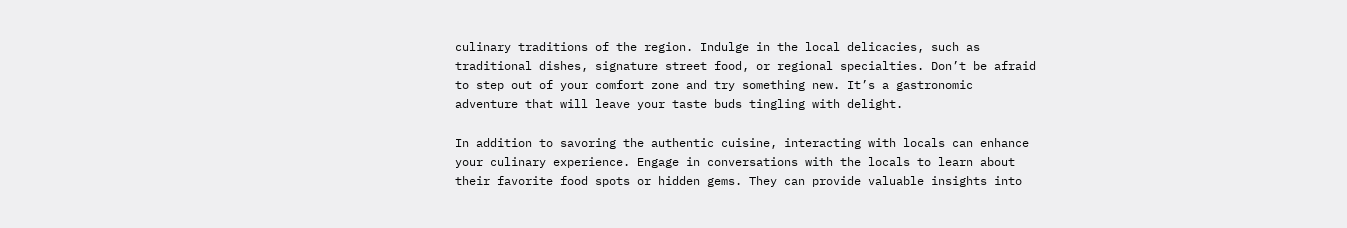culinary traditions of the region. Indulge in the local delicacies, such as traditional dishes, signature street food, or regional specialties. Don’t be afraid to step out of your comfort zone and try something new. It’s a gastronomic adventure that will leave your taste buds tingling with delight.

In addition to savoring the authentic cuisine, interacting with locals can enhance your culinary experience. Engage in conversations with the locals to learn about their favorite food spots or hidden gems. They can provide valuable insights into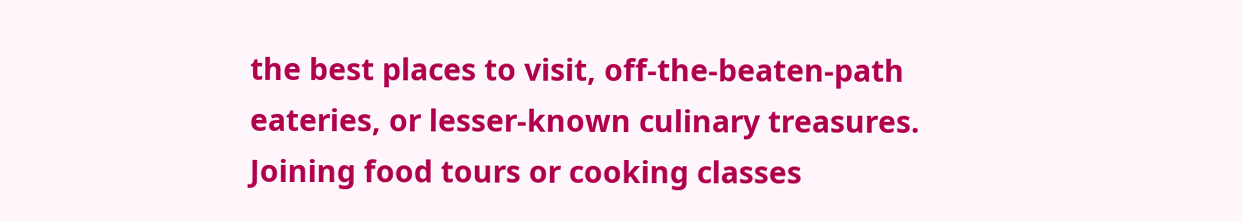the best places to visit, off-the-beaten-path eateries, or lesser-known culinary treasures. Joining food tours or cooking classes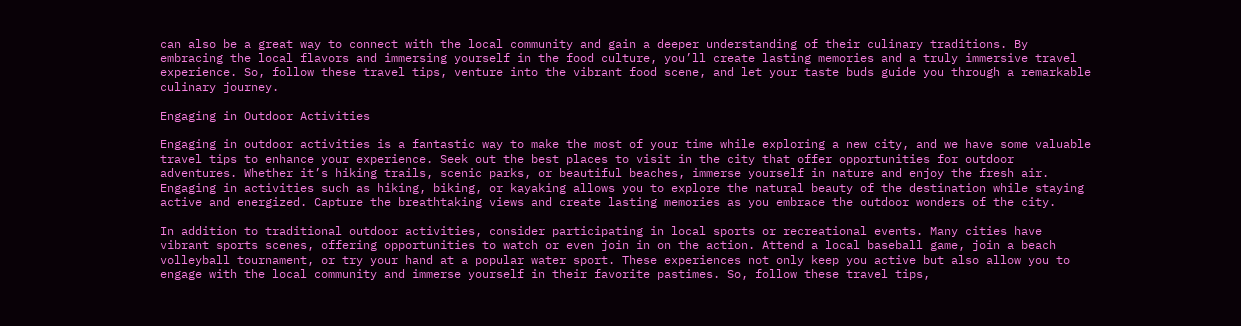can also be a great way to connect with the local community and gain a deeper understanding of their culinary traditions. By embracing the local flavors and immersing yourself in the food culture, you’ll create lasting memories and a truly immersive travel experience. So, follow these travel tips, venture into the vibrant food scene, and let your taste buds guide you through a remarkable culinary journey.

Engaging in Outdoor Activities

Engaging in outdoor activities is a fantastic way to make the most of your time while exploring a new city, and we have some valuable travel tips to enhance your experience. Seek out the best places to visit in the city that offer opportunities for outdoor adventures. Whether it’s hiking trails, scenic parks, or beautiful beaches, immerse yourself in nature and enjoy the fresh air. Engaging in activities such as hiking, biking, or kayaking allows you to explore the natural beauty of the destination while staying active and energized. Capture the breathtaking views and create lasting memories as you embrace the outdoor wonders of the city.

In addition to traditional outdoor activities, consider participating in local sports or recreational events. Many cities have vibrant sports scenes, offering opportunities to watch or even join in on the action. Attend a local baseball game, join a beach volleyball tournament, or try your hand at a popular water sport. These experiences not only keep you active but also allow you to engage with the local community and immerse yourself in their favorite pastimes. So, follow these travel tips,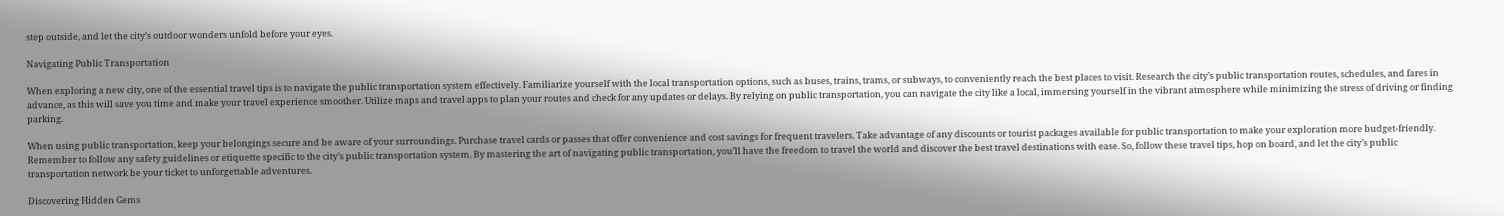step outside, and let the city’s outdoor wonders unfold before your eyes.

Navigating Public Transportation

When exploring a new city, one of the essential travel tips is to navigate the public transportation system effectively. Familiarize yourself with the local transportation options, such as buses, trains, trams, or subways, to conveniently reach the best places to visit. Research the city’s public transportation routes, schedules, and fares in advance, as this will save you time and make your travel experience smoother. Utilize maps and travel apps to plan your routes and check for any updates or delays. By relying on public transportation, you can navigate the city like a local, immersing yourself in the vibrant atmosphere while minimizing the stress of driving or finding parking.

When using public transportation, keep your belongings secure and be aware of your surroundings. Purchase travel cards or passes that offer convenience and cost savings for frequent travelers. Take advantage of any discounts or tourist packages available for public transportation to make your exploration more budget-friendly. Remember to follow any safety guidelines or etiquette specific to the city’s public transportation system. By mastering the art of navigating public transportation, you’ll have the freedom to travel the world and discover the best travel destinations with ease. So, follow these travel tips, hop on board, and let the city’s public transportation network be your ticket to unforgettable adventures.

Discovering Hidden Gems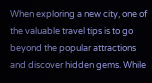When exploring a new city, one of the valuable travel tips is to go beyond the popular attractions and discover hidden gems. While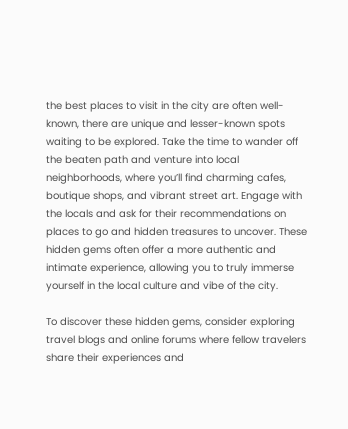the best places to visit in the city are often well-known, there are unique and lesser-known spots waiting to be explored. Take the time to wander off the beaten path and venture into local neighborhoods, where you’ll find charming cafes, boutique shops, and vibrant street art. Engage with the locals and ask for their recommendations on places to go and hidden treasures to uncover. These hidden gems often offer a more authentic and intimate experience, allowing you to truly immerse yourself in the local culture and vibe of the city.

To discover these hidden gems, consider exploring travel blogs and online forums where fellow travelers share their experiences and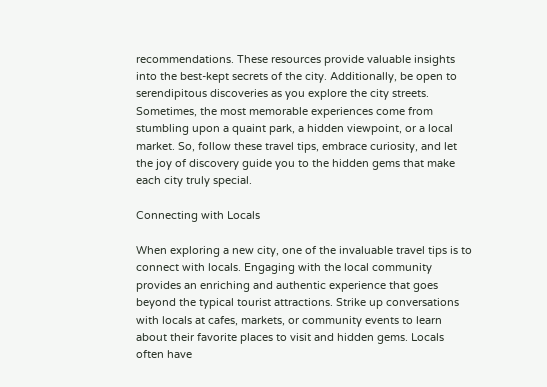recommendations. These resources provide valuable insights into the best-kept secrets of the city. Additionally, be open to serendipitous discoveries as you explore the city streets. Sometimes, the most memorable experiences come from stumbling upon a quaint park, a hidden viewpoint, or a local market. So, follow these travel tips, embrace curiosity, and let the joy of discovery guide you to the hidden gems that make each city truly special.

Connecting with Locals

When exploring a new city, one of the invaluable travel tips is to connect with locals. Engaging with the local community provides an enriching and authentic experience that goes beyond the typical tourist attractions. Strike up conversations with locals at cafes, markets, or community events to learn about their favorite places to visit and hidden gems. Locals often have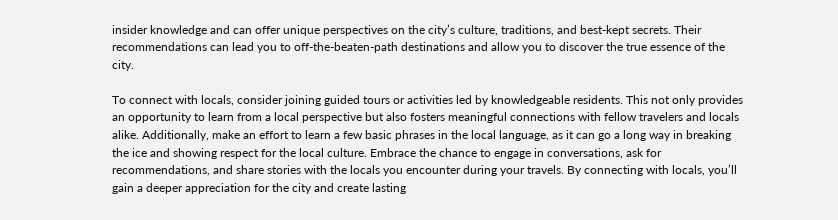insider knowledge and can offer unique perspectives on the city’s culture, traditions, and best-kept secrets. Their recommendations can lead you to off-the-beaten-path destinations and allow you to discover the true essence of the city.

To connect with locals, consider joining guided tours or activities led by knowledgeable residents. This not only provides an opportunity to learn from a local perspective but also fosters meaningful connections with fellow travelers and locals alike. Additionally, make an effort to learn a few basic phrases in the local language, as it can go a long way in breaking the ice and showing respect for the local culture. Embrace the chance to engage in conversations, ask for recommendations, and share stories with the locals you encounter during your travels. By connecting with locals, you’ll gain a deeper appreciation for the city and create lasting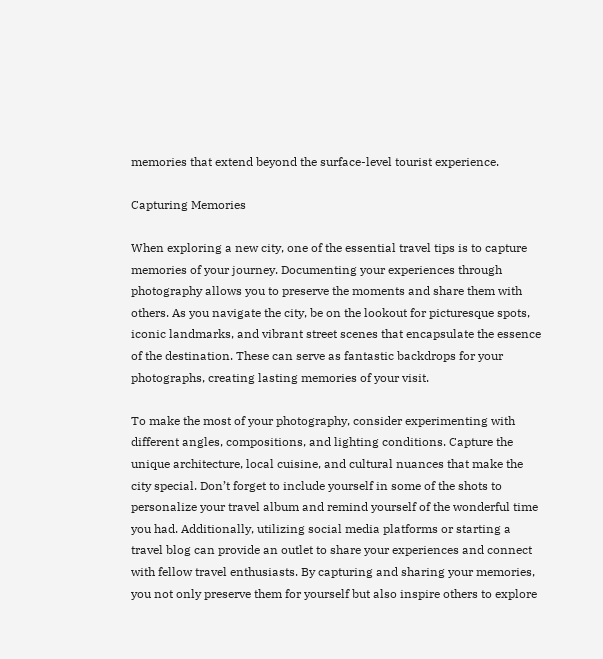memories that extend beyond the surface-level tourist experience.

Capturing Memories

When exploring a new city, one of the essential travel tips is to capture memories of your journey. Documenting your experiences through photography allows you to preserve the moments and share them with others. As you navigate the city, be on the lookout for picturesque spots, iconic landmarks, and vibrant street scenes that encapsulate the essence of the destination. These can serve as fantastic backdrops for your photographs, creating lasting memories of your visit.

To make the most of your photography, consider experimenting with different angles, compositions, and lighting conditions. Capture the unique architecture, local cuisine, and cultural nuances that make the city special. Don’t forget to include yourself in some of the shots to personalize your travel album and remind yourself of the wonderful time you had. Additionally, utilizing social media platforms or starting a travel blog can provide an outlet to share your experiences and connect with fellow travel enthusiasts. By capturing and sharing your memories, you not only preserve them for yourself but also inspire others to explore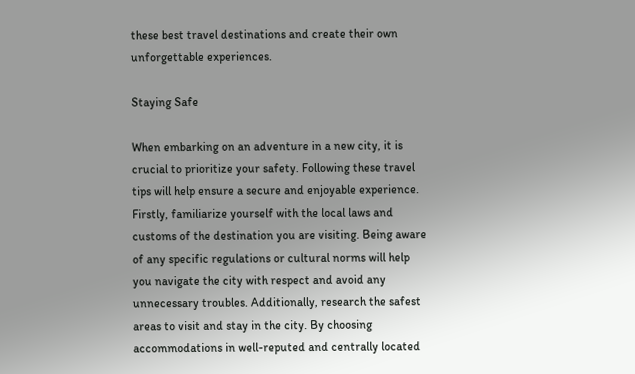these best travel destinations and create their own unforgettable experiences.

Staying Safe

When embarking on an adventure in a new city, it is crucial to prioritize your safety. Following these travel tips will help ensure a secure and enjoyable experience. Firstly, familiarize yourself with the local laws and customs of the destination you are visiting. Being aware of any specific regulations or cultural norms will help you navigate the city with respect and avoid any unnecessary troubles. Additionally, research the safest areas to visit and stay in the city. By choosing accommodations in well-reputed and centrally located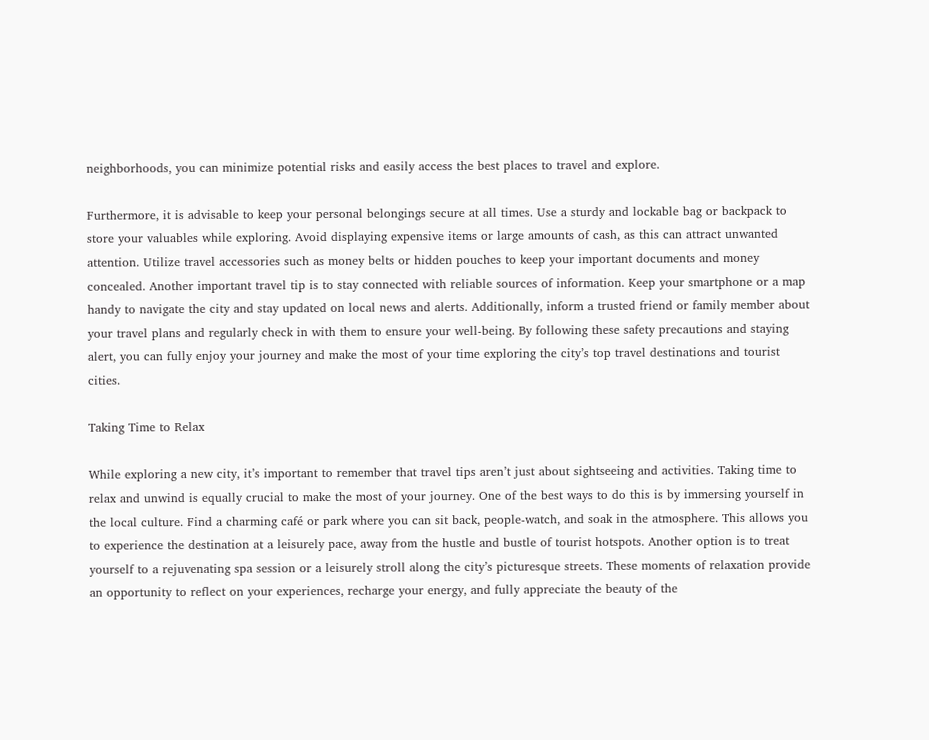neighborhoods, you can minimize potential risks and easily access the best places to travel and explore.

Furthermore, it is advisable to keep your personal belongings secure at all times. Use a sturdy and lockable bag or backpack to store your valuables while exploring. Avoid displaying expensive items or large amounts of cash, as this can attract unwanted attention. Utilize travel accessories such as money belts or hidden pouches to keep your important documents and money concealed. Another important travel tip is to stay connected with reliable sources of information. Keep your smartphone or a map handy to navigate the city and stay updated on local news and alerts. Additionally, inform a trusted friend or family member about your travel plans and regularly check in with them to ensure your well-being. By following these safety precautions and staying alert, you can fully enjoy your journey and make the most of your time exploring the city’s top travel destinations and tourist cities.

Taking Time to Relax

While exploring a new city, it’s important to remember that travel tips aren’t just about sightseeing and activities. Taking time to relax and unwind is equally crucial to make the most of your journey. One of the best ways to do this is by immersing yourself in the local culture. Find a charming café or park where you can sit back, people-watch, and soak in the atmosphere. This allows you to experience the destination at a leisurely pace, away from the hustle and bustle of tourist hotspots. Another option is to treat yourself to a rejuvenating spa session or a leisurely stroll along the city’s picturesque streets. These moments of relaxation provide an opportunity to reflect on your experiences, recharge your energy, and fully appreciate the beauty of the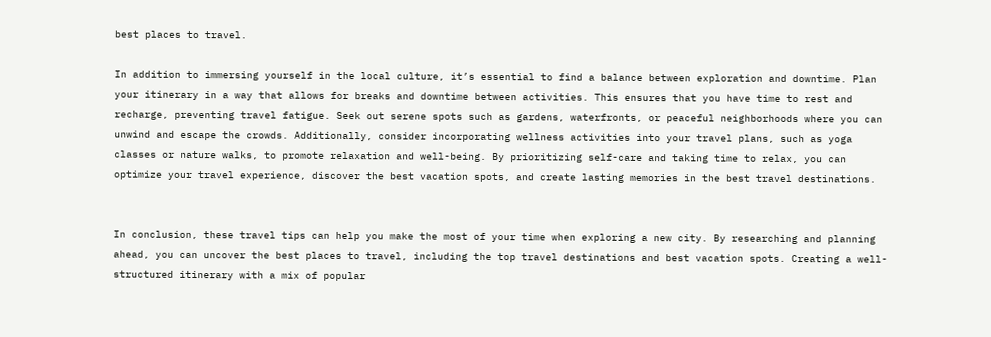best places to travel.

In addition to immersing yourself in the local culture, it’s essential to find a balance between exploration and downtime. Plan your itinerary in a way that allows for breaks and downtime between activities. This ensures that you have time to rest and recharge, preventing travel fatigue. Seek out serene spots such as gardens, waterfronts, or peaceful neighborhoods where you can unwind and escape the crowds. Additionally, consider incorporating wellness activities into your travel plans, such as yoga classes or nature walks, to promote relaxation and well-being. By prioritizing self-care and taking time to relax, you can optimize your travel experience, discover the best vacation spots, and create lasting memories in the best travel destinations.


In conclusion, these travel tips can help you make the most of your time when exploring a new city. By researching and planning ahead, you can uncover the best places to travel, including the top travel destinations and best vacation spots. Creating a well-structured itinerary with a mix of popular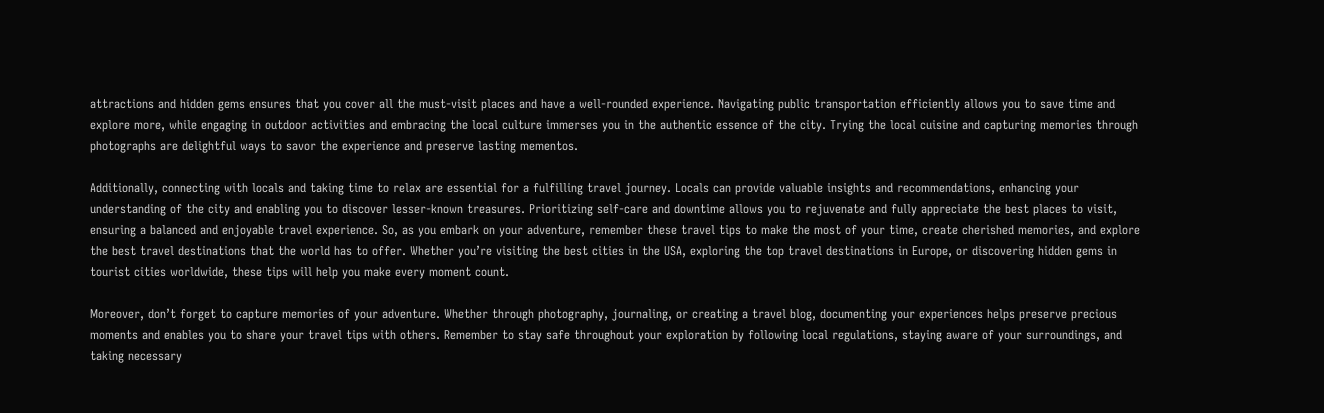attractions and hidden gems ensures that you cover all the must-visit places and have a well-rounded experience. Navigating public transportation efficiently allows you to save time and explore more, while engaging in outdoor activities and embracing the local culture immerses you in the authentic essence of the city. Trying the local cuisine and capturing memories through photographs are delightful ways to savor the experience and preserve lasting mementos.

Additionally, connecting with locals and taking time to relax are essential for a fulfilling travel journey. Locals can provide valuable insights and recommendations, enhancing your understanding of the city and enabling you to discover lesser-known treasures. Prioritizing self-care and downtime allows you to rejuvenate and fully appreciate the best places to visit, ensuring a balanced and enjoyable travel experience. So, as you embark on your adventure, remember these travel tips to make the most of your time, create cherished memories, and explore the best travel destinations that the world has to offer. Whether you’re visiting the best cities in the USA, exploring the top travel destinations in Europe, or discovering hidden gems in tourist cities worldwide, these tips will help you make every moment count.

Moreover, don’t forget to capture memories of your adventure. Whether through photography, journaling, or creating a travel blog, documenting your experiences helps preserve precious moments and enables you to share your travel tips with others. Remember to stay safe throughout your exploration by following local regulations, staying aware of your surroundings, and taking necessary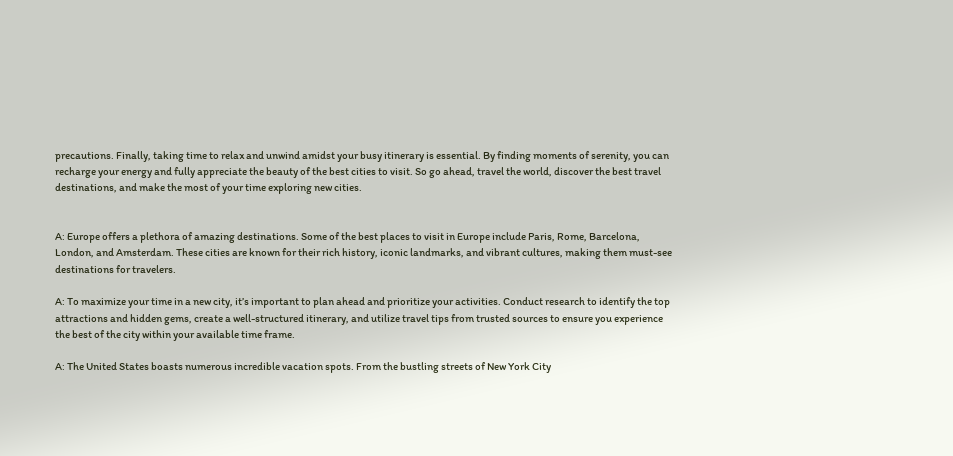precautions. Finally, taking time to relax and unwind amidst your busy itinerary is essential. By finding moments of serenity, you can recharge your energy and fully appreciate the beauty of the best cities to visit. So go ahead, travel the world, discover the best travel destinations, and make the most of your time exploring new cities.


A: Europe offers a plethora of amazing destinations. Some of the best places to visit in Europe include Paris, Rome, Barcelona, London, and Amsterdam. These cities are known for their rich history, iconic landmarks, and vibrant cultures, making them must-see destinations for travelers.

A: To maximize your time in a new city, it’s important to plan ahead and prioritize your activities. Conduct research to identify the top attractions and hidden gems, create a well-structured itinerary, and utilize travel tips from trusted sources to ensure you experience the best of the city within your available time frame.

A: The United States boasts numerous incredible vacation spots. From the bustling streets of New York City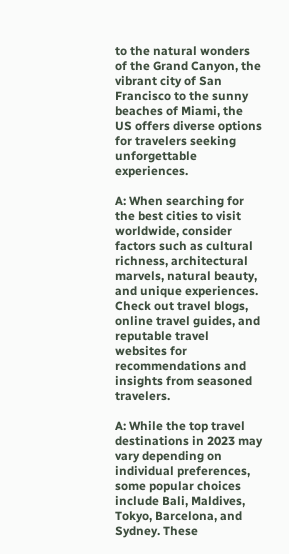to the natural wonders of the Grand Canyon, the vibrant city of San Francisco to the sunny beaches of Miami, the US offers diverse options for travelers seeking unforgettable experiences.

A: When searching for the best cities to visit worldwide, consider factors such as cultural richness, architectural marvels, natural beauty, and unique experiences. Check out travel blogs, online travel guides, and reputable travel websites for recommendations and insights from seasoned travelers.

A: While the top travel destinations in 2023 may vary depending on individual preferences, some popular choices include Bali, Maldives, Tokyo, Barcelona, and Sydney. These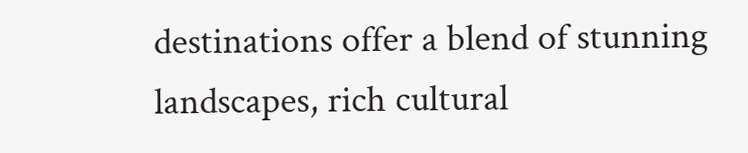destinations offer a blend of stunning landscapes, rich cultural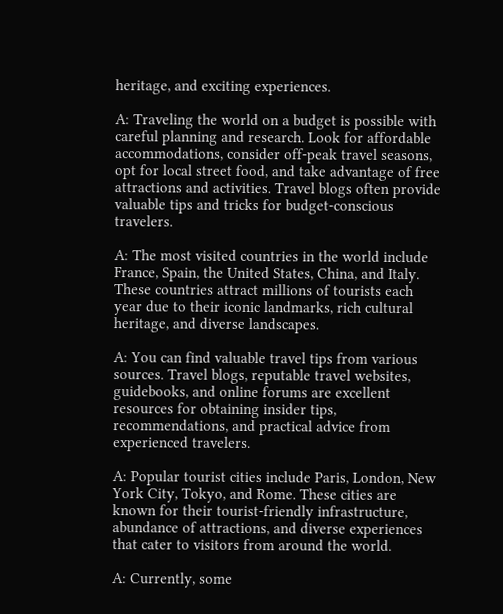heritage, and exciting experiences.

A: Traveling the world on a budget is possible with careful planning and research. Look for affordable accommodations, consider off-peak travel seasons, opt for local street food, and take advantage of free attractions and activities. Travel blogs often provide valuable tips and tricks for budget-conscious travelers.

A: The most visited countries in the world include France, Spain, the United States, China, and Italy. These countries attract millions of tourists each year due to their iconic landmarks, rich cultural heritage, and diverse landscapes.

A: You can find valuable travel tips from various sources. Travel blogs, reputable travel websites, guidebooks, and online forums are excellent resources for obtaining insider tips, recommendations, and practical advice from experienced travelers.

A: Popular tourist cities include Paris, London, New York City, Tokyo, and Rome. These cities are known for their tourist-friendly infrastructure, abundance of attractions, and diverse experiences that cater to visitors from around the world.

A: Currently, some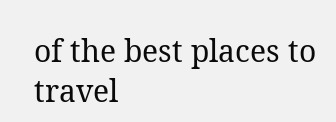of the best places to travel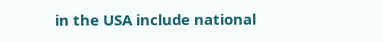in the USA include national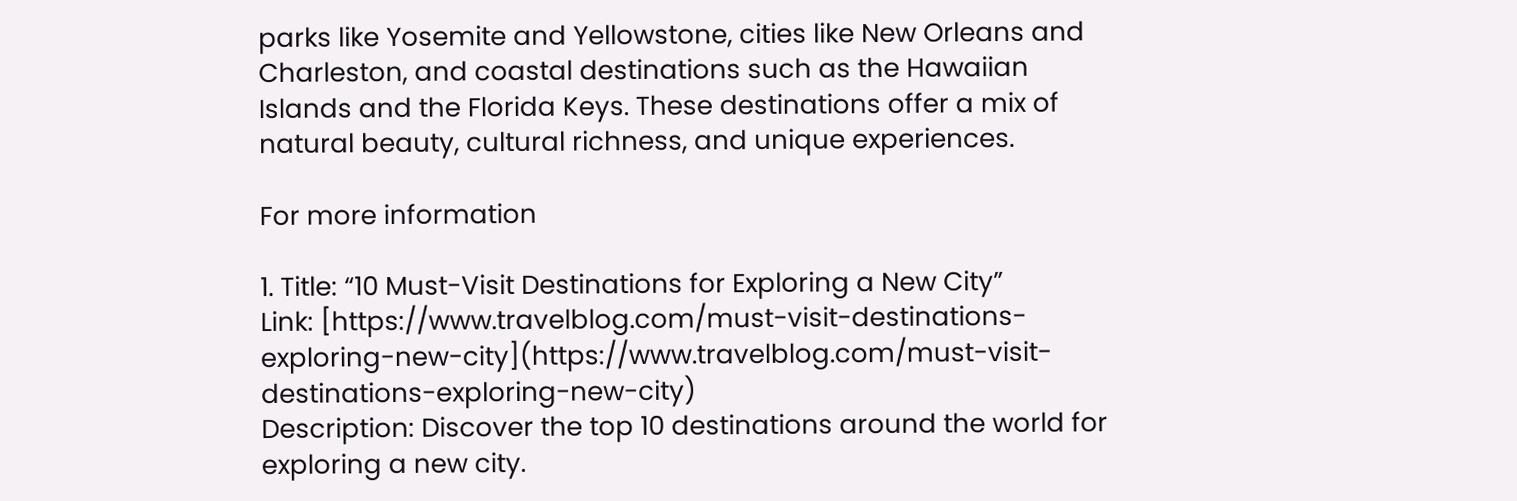parks like Yosemite and Yellowstone, cities like New Orleans and Charleston, and coastal destinations such as the Hawaiian Islands and the Florida Keys. These destinations offer a mix of natural beauty, cultural richness, and unique experiences.

For more information

1. Title: “10 Must-Visit Destinations for Exploring a New City”
Link: [https://www.travelblog.com/must-visit-destinations-exploring-new-city](https://www.travelblog.com/must-visit-destinations-exploring-new-city)
Description: Discover the top 10 destinations around the world for exploring a new city.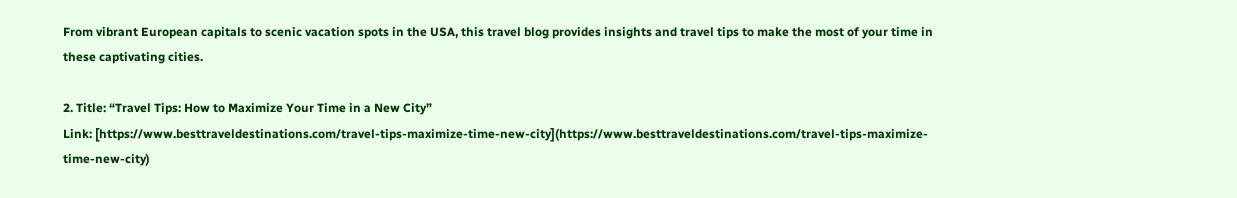From vibrant European capitals to scenic vacation spots in the USA, this travel blog provides insights and travel tips to make the most of your time in these captivating cities.

2. Title: “Travel Tips: How to Maximize Your Time in a New City”
Link: [https://www.besttraveldestinations.com/travel-tips-maximize-time-new-city](https://www.besttraveldestinations.com/travel-tips-maximize-time-new-city)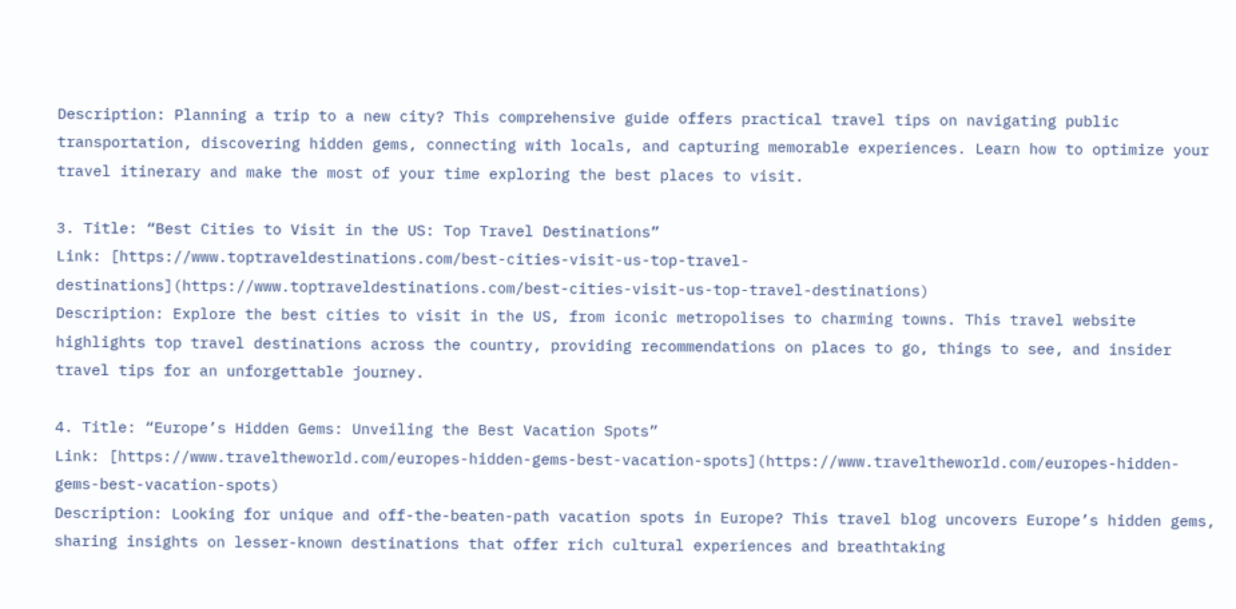Description: Planning a trip to a new city? This comprehensive guide offers practical travel tips on navigating public transportation, discovering hidden gems, connecting with locals, and capturing memorable experiences. Learn how to optimize your travel itinerary and make the most of your time exploring the best places to visit.

3. Title: “Best Cities to Visit in the US: Top Travel Destinations”
Link: [https://www.toptraveldestinations.com/best-cities-visit-us-top-travel-destinations](https://www.toptraveldestinations.com/best-cities-visit-us-top-travel-destinations)
Description: Explore the best cities to visit in the US, from iconic metropolises to charming towns. This travel website highlights top travel destinations across the country, providing recommendations on places to go, things to see, and insider travel tips for an unforgettable journey.

4. Title: “Europe’s Hidden Gems: Unveiling the Best Vacation Spots”
Link: [https://www.traveltheworld.com/europes-hidden-gems-best-vacation-spots](https://www.traveltheworld.com/europes-hidden-gems-best-vacation-spots)
Description: Looking for unique and off-the-beaten-path vacation spots in Europe? This travel blog uncovers Europe’s hidden gems, sharing insights on lesser-known destinations that offer rich cultural experiences and breathtaking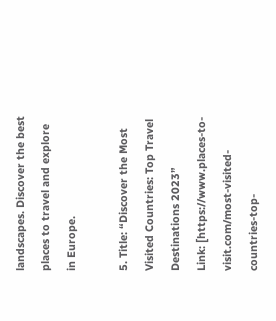landscapes. Discover the best places to travel and explore in Europe.

5. Title: “Discover the Most Visited Countries: Top Travel Destinations 2023”
Link: [https://www.places-to-visit.com/most-visited-countries-top-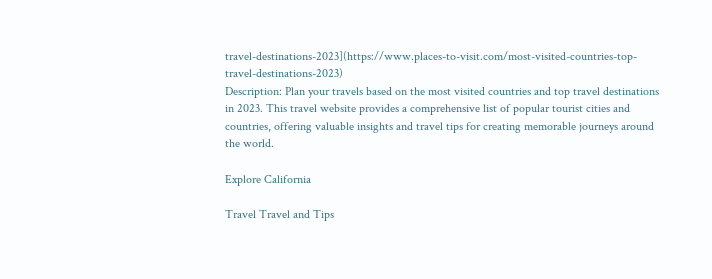travel-destinations-2023](https://www.places-to-visit.com/most-visited-countries-top-travel-destinations-2023)
Description: Plan your travels based on the most visited countries and top travel destinations in 2023. This travel website provides a comprehensive list of popular tourist cities and countries, offering valuable insights and travel tips for creating memorable journeys around the world.

Explore California

Travel Travel and Tips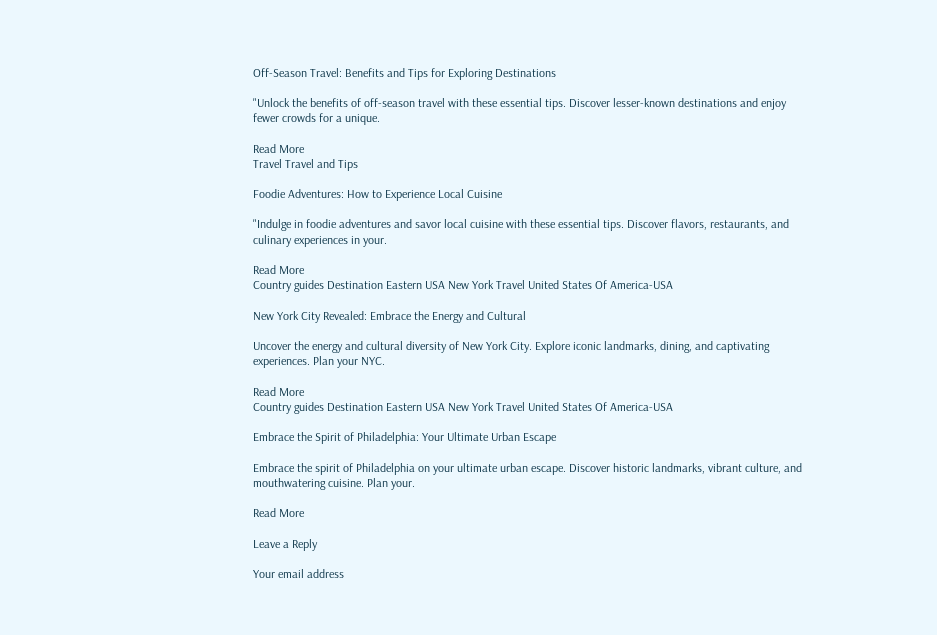Off-Season Travel: Benefits and Tips for Exploring Destinations

"Unlock the benefits of off-season travel with these essential tips. Discover lesser-known destinations and enjoy fewer crowds for a unique.

Read More
Travel Travel and Tips

Foodie Adventures: How to Experience Local Cuisine

"Indulge in foodie adventures and savor local cuisine with these essential tips. Discover flavors, restaurants, and culinary experiences in your.

Read More
Country guides Destination Eastern USA New York Travel United States Of America-USA

New York City Revealed: Embrace the Energy and Cultural

Uncover the energy and cultural diversity of New York City. Explore iconic landmarks, dining, and captivating experiences. Plan your NYC.

Read More
Country guides Destination Eastern USA New York Travel United States Of America-USA

Embrace the Spirit of Philadelphia: Your Ultimate Urban Escape

Embrace the spirit of Philadelphia on your ultimate urban escape. Discover historic landmarks, vibrant culture, and mouthwatering cuisine. Plan your.

Read More

Leave a Reply

Your email address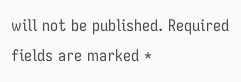will not be published. Required fields are marked *